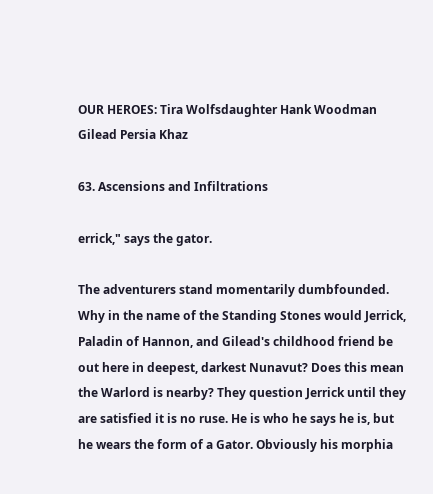OUR HEROES: Tira Wolfsdaughter Hank Woodman Gilead Persia Khaz

63. Ascensions and Infiltrations

errick," says the gator.

The adventurers stand momentarily dumbfounded. Why in the name of the Standing Stones would Jerrick, Paladin of Hannon, and Gilead's childhood friend be out here in deepest, darkest Nunavut? Does this mean the Warlord is nearby? They question Jerrick until they are satisfied it is no ruse. He is who he says he is, but he wears the form of a Gator. Obviously his morphia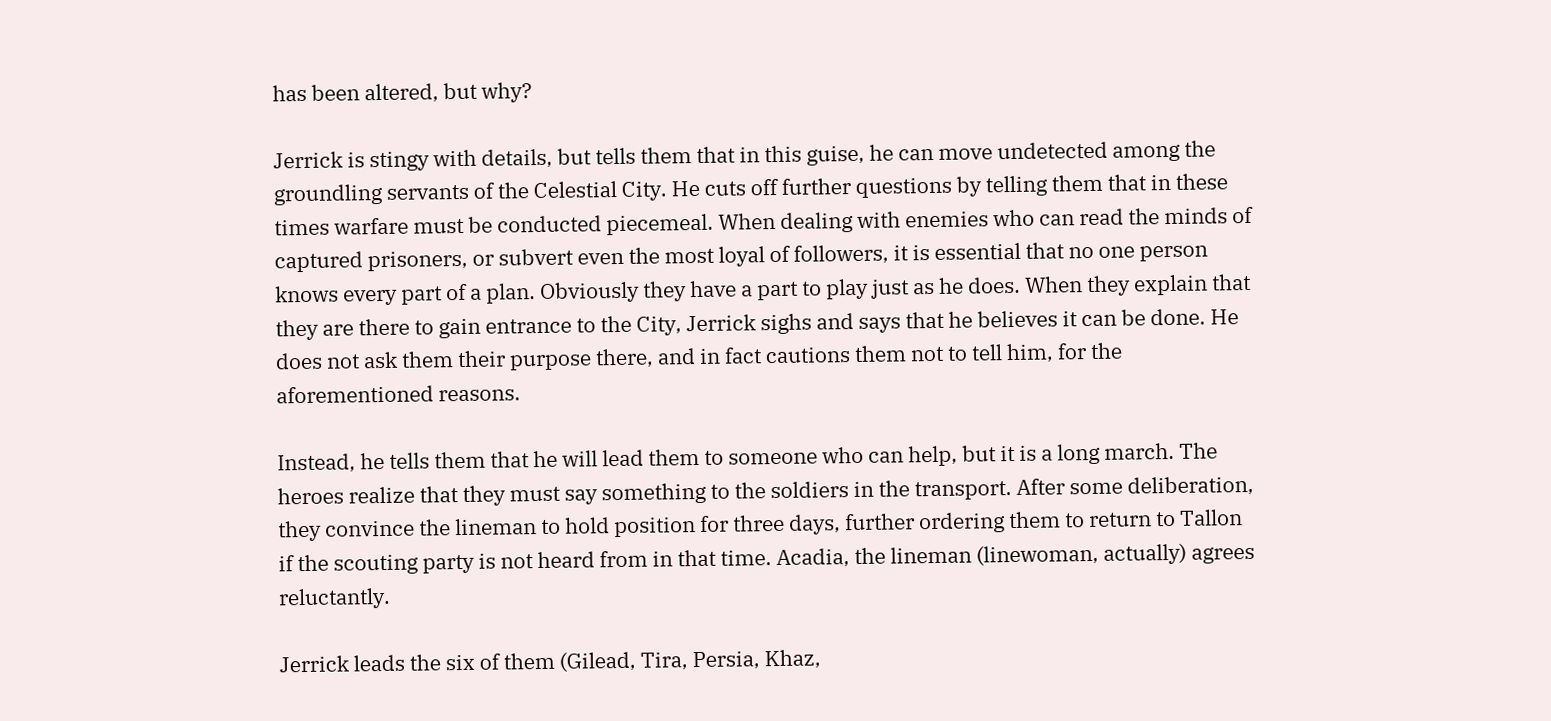has been altered, but why?

Jerrick is stingy with details, but tells them that in this guise, he can move undetected among the groundling servants of the Celestial City. He cuts off further questions by telling them that in these times warfare must be conducted piecemeal. When dealing with enemies who can read the minds of captured prisoners, or subvert even the most loyal of followers, it is essential that no one person knows every part of a plan. Obviously they have a part to play just as he does. When they explain that they are there to gain entrance to the City, Jerrick sighs and says that he believes it can be done. He does not ask them their purpose there, and in fact cautions them not to tell him, for the aforementioned reasons.

Instead, he tells them that he will lead them to someone who can help, but it is a long march. The heroes realize that they must say something to the soldiers in the transport. After some deliberation, they convince the lineman to hold position for three days, further ordering them to return to Tallon if the scouting party is not heard from in that time. Acadia, the lineman (linewoman, actually) agrees reluctantly.

Jerrick leads the six of them (Gilead, Tira, Persia, Khaz,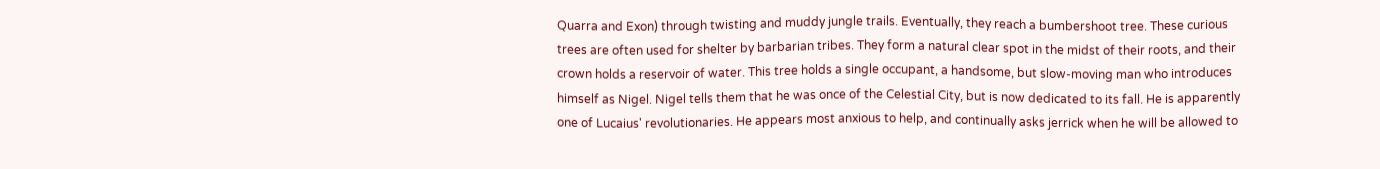Quarra and Exon) through twisting and muddy jungle trails. Eventually, they reach a bumbershoot tree. These curious trees are often used for shelter by barbarian tribes. They form a natural clear spot in the midst of their roots, and their crown holds a reservoir of water. This tree holds a single occupant, a handsome, but slow-moving man who introduces himself as Nigel. Nigel tells them that he was once of the Celestial City, but is now dedicated to its fall. He is apparently one of Lucaius' revolutionaries. He appears most anxious to help, and continually asks jerrick when he will be allowed to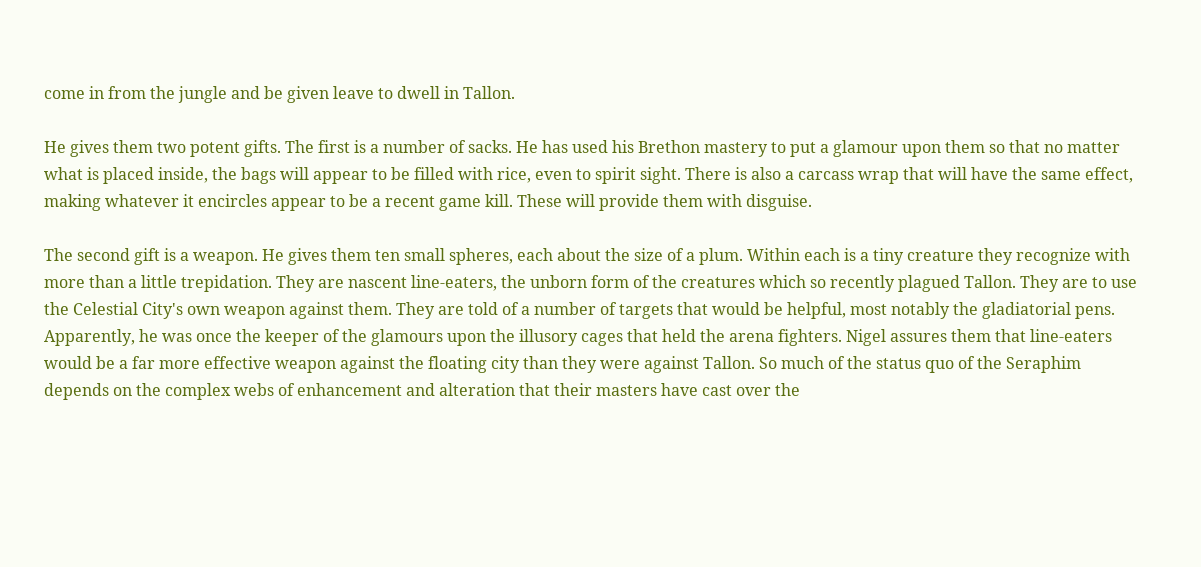come in from the jungle and be given leave to dwell in Tallon.

He gives them two potent gifts. The first is a number of sacks. He has used his Brethon mastery to put a glamour upon them so that no matter what is placed inside, the bags will appear to be filled with rice, even to spirit sight. There is also a carcass wrap that will have the same effect, making whatever it encircles appear to be a recent game kill. These will provide them with disguise.

The second gift is a weapon. He gives them ten small spheres, each about the size of a plum. Within each is a tiny creature they recognize with more than a little trepidation. They are nascent line-eaters, the unborn form of the creatures which so recently plagued Tallon. They are to use the Celestial City's own weapon against them. They are told of a number of targets that would be helpful, most notably the gladiatorial pens. Apparently, he was once the keeper of the glamours upon the illusory cages that held the arena fighters. Nigel assures them that line-eaters would be a far more effective weapon against the floating city than they were against Tallon. So much of the status quo of the Seraphim depends on the complex webs of enhancement and alteration that their masters have cast over the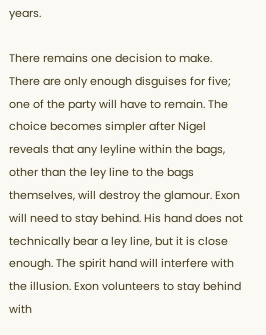years.

There remains one decision to make. There are only enough disguises for five; one of the party will have to remain. The choice becomes simpler after Nigel reveals that any leyline within the bags, other than the ley line to the bags themselves, will destroy the glamour. Exon will need to stay behind. His hand does not technically bear a ley line, but it is close enough. The spirit hand will interfere with the illusion. Exon volunteers to stay behind with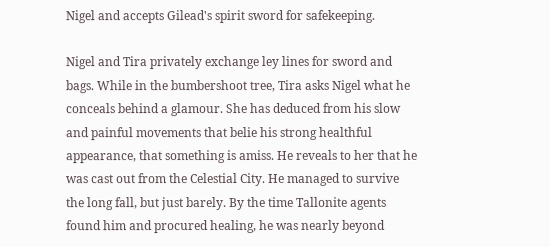Nigel and accepts Gilead's spirit sword for safekeeping.

Nigel and Tira privately exchange ley lines for sword and bags. While in the bumbershoot tree, Tira asks Nigel what he conceals behind a glamour. She has deduced from his slow and painful movements that belie his strong healthful appearance, that something is amiss. He reveals to her that he was cast out from the Celestial City. He managed to survive the long fall, but just barely. By the time Tallonite agents found him and procured healing, he was nearly beyond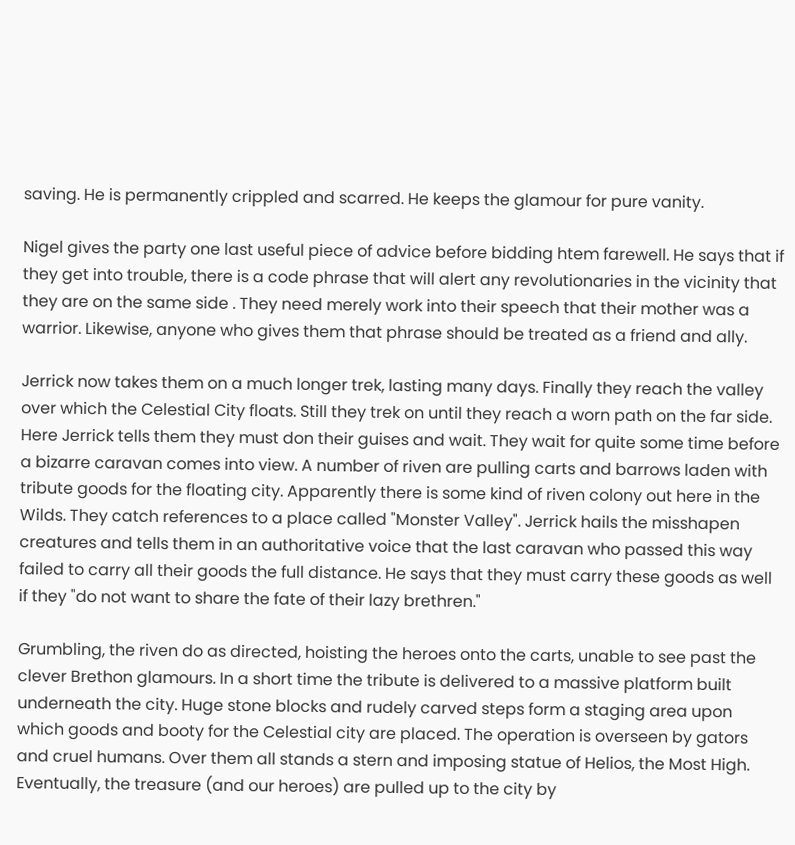saving. He is permanently crippled and scarred. He keeps the glamour for pure vanity.

Nigel gives the party one last useful piece of advice before bidding htem farewell. He says that if they get into trouble, there is a code phrase that will alert any revolutionaries in the vicinity that they are on the same side . They need merely work into their speech that their mother was a warrior. Likewise, anyone who gives them that phrase should be treated as a friend and ally.

Jerrick now takes them on a much longer trek, lasting many days. Finally they reach the valley over which the Celestial City floats. Still they trek on until they reach a worn path on the far side. Here Jerrick tells them they must don their guises and wait. They wait for quite some time before a bizarre caravan comes into view. A number of riven are pulling carts and barrows laden with tribute goods for the floating city. Apparently there is some kind of riven colony out here in the Wilds. They catch references to a place called "Monster Valley". Jerrick hails the misshapen creatures and tells them in an authoritative voice that the last caravan who passed this way failed to carry all their goods the full distance. He says that they must carry these goods as well if they "do not want to share the fate of their lazy brethren."

Grumbling, the riven do as directed, hoisting the heroes onto the carts, unable to see past the clever Brethon glamours. In a short time the tribute is delivered to a massive platform built underneath the city. Huge stone blocks and rudely carved steps form a staging area upon which goods and booty for the Celestial city are placed. The operation is overseen by gators and cruel humans. Over them all stands a stern and imposing statue of Helios, the Most High. Eventually, the treasure (and our heroes) are pulled up to the city by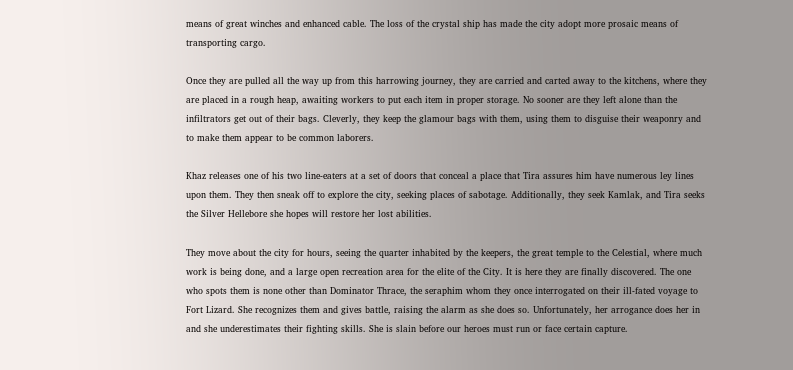means of great winches and enhanced cable. The loss of the crystal ship has made the city adopt more prosaic means of transporting cargo.

Once they are pulled all the way up from this harrowing journey, they are carried and carted away to the kitchens, where they are placed in a rough heap, awaiting workers to put each item in proper storage. No sooner are they left alone than the infiltrators get out of their bags. Cleverly, they keep the glamour bags with them, using them to disguise their weaponry and to make them appear to be common laborers.

Khaz releases one of his two line-eaters at a set of doors that conceal a place that Tira assures him have numerous ley lines upon them. They then sneak off to explore the city, seeking places of sabotage. Additionally, they seek Kamlak, and Tira seeks the Silver Hellebore she hopes will restore her lost abilities.

They move about the city for hours, seeing the quarter inhabited by the keepers, the great temple to the Celestial, where much work is being done, and a large open recreation area for the elite of the City. It is here they are finally discovered. The one who spots them is none other than Dominator Thrace, the seraphim whom they once interrogated on their ill-fated voyage to Fort Lizard. She recognizes them and gives battle, raising the alarm as she does so. Unfortunately, her arrogance does her in and she underestimates their fighting skills. She is slain before our heroes must run or face certain capture.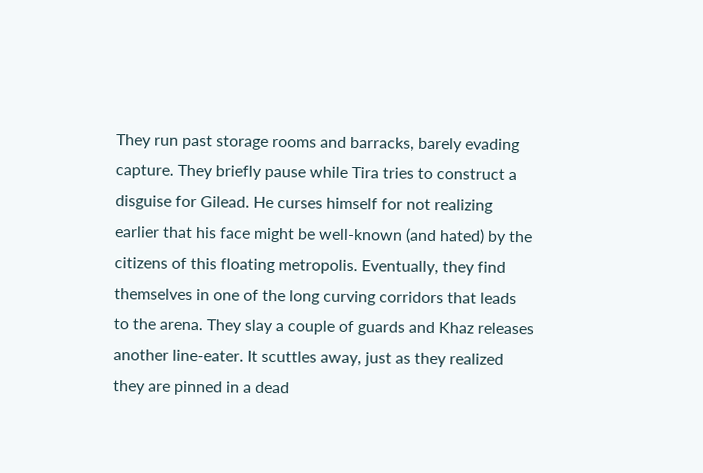They run past storage rooms and barracks, barely evading capture. They briefly pause while Tira tries to construct a disguise for Gilead. He curses himself for not realizing earlier that his face might be well-known (and hated) by the citizens of this floating metropolis. Eventually, they find themselves in one of the long curving corridors that leads to the arena. They slay a couple of guards and Khaz releases another line-eater. It scuttles away, just as they realized they are pinned in a dead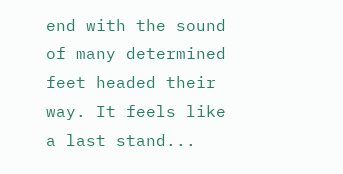end with the sound of many determined feet headed their way. It feels like a last stand...